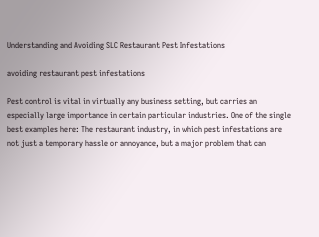Understanding and Avoiding SLC Restaurant Pest Infestations

avoiding restaurant pest infestations

Pest control is vital in virtually any business setting, but carries an especially large importance in certain particular industries. One of the single best examples here: The restaurant industry, in which pest infestations are not just a temporary hassle or annoyance, but a major problem that can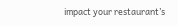impact your restaurant’s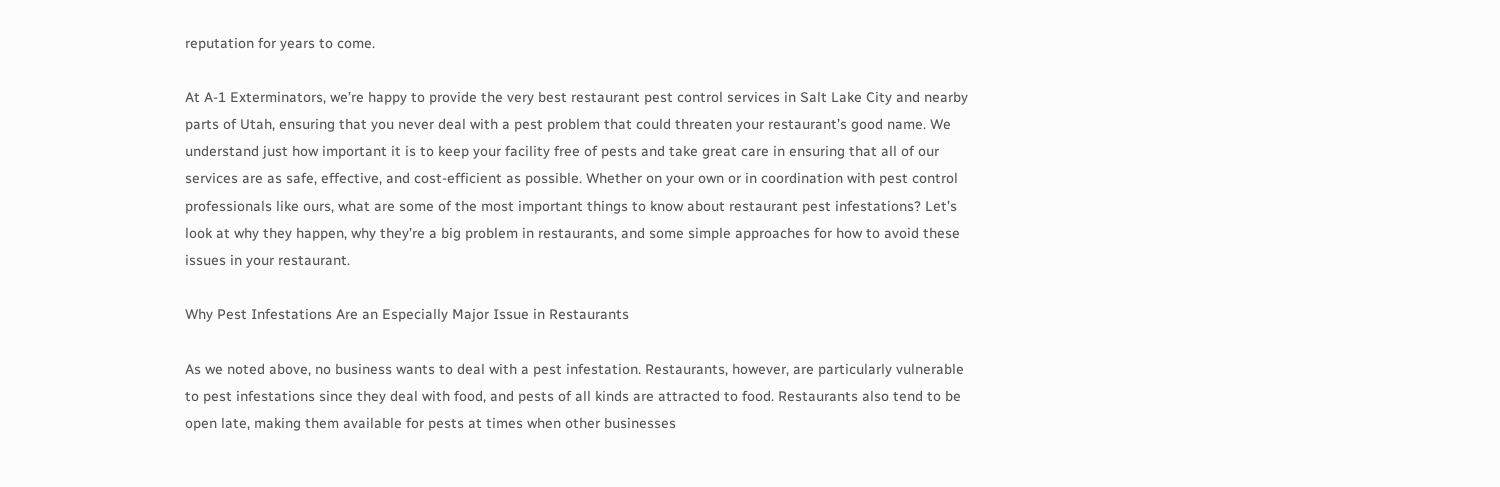reputation for years to come.

At A-1 Exterminators, we’re happy to provide the very best restaurant pest control services in Salt Lake City and nearby parts of Utah, ensuring that you never deal with a pest problem that could threaten your restaurant’s good name. We understand just how important it is to keep your facility free of pests and take great care in ensuring that all of our services are as safe, effective, and cost-efficient as possible. Whether on your own or in coordination with pest control professionals like ours, what are some of the most important things to know about restaurant pest infestations? Let’s look at why they happen, why they’re a big problem in restaurants, and some simple approaches for how to avoid these issues in your restaurant.

Why Pest Infestations Are an Especially Major Issue in Restaurants

As we noted above, no business wants to deal with a pest infestation. Restaurants, however, are particularly vulnerable to pest infestations since they deal with food, and pests of all kinds are attracted to food. Restaurants also tend to be open late, making them available for pests at times when other businesses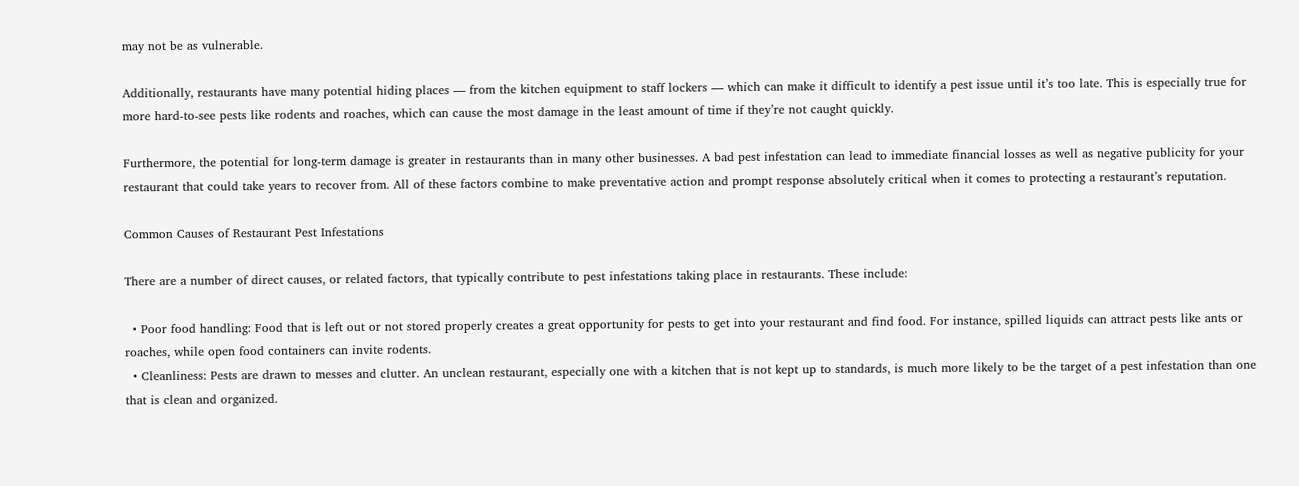may not be as vulnerable.

Additionally, restaurants have many potential hiding places — from the kitchen equipment to staff lockers — which can make it difficult to identify a pest issue until it’s too late. This is especially true for more hard-to-see pests like rodents and roaches, which can cause the most damage in the least amount of time if they’re not caught quickly.

Furthermore, the potential for long-term damage is greater in restaurants than in many other businesses. A bad pest infestation can lead to immediate financial losses as well as negative publicity for your restaurant that could take years to recover from. All of these factors combine to make preventative action and prompt response absolutely critical when it comes to protecting a restaurant’s reputation.

Common Causes of Restaurant Pest Infestations

There are a number of direct causes, or related factors, that typically contribute to pest infestations taking place in restaurants. These include:

  • Poor food handling: Food that is left out or not stored properly creates a great opportunity for pests to get into your restaurant and find food. For instance, spilled liquids can attract pests like ants or roaches, while open food containers can invite rodents.
  • Cleanliness: Pests are drawn to messes and clutter. An unclean restaurant, especially one with a kitchen that is not kept up to standards, is much more likely to be the target of a pest infestation than one that is clean and organized.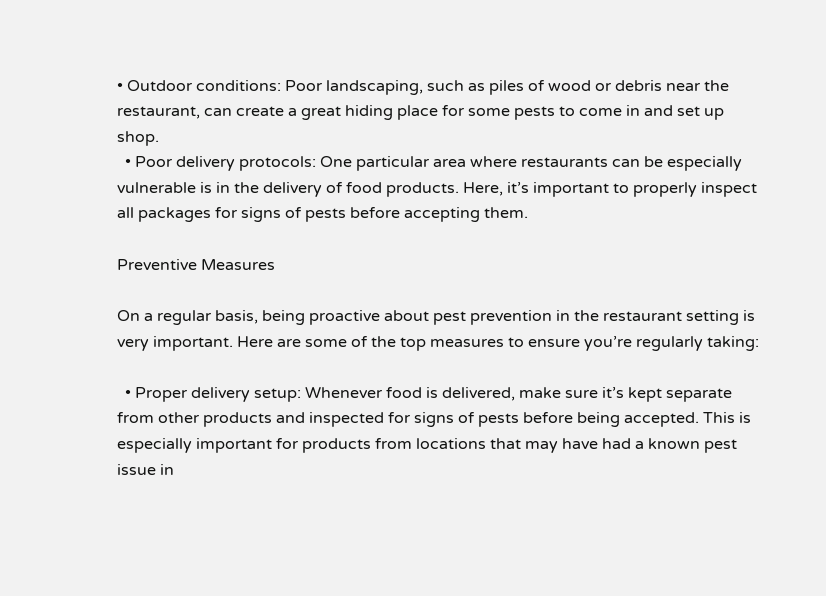• Outdoor conditions: Poor landscaping, such as piles of wood or debris near the restaurant, can create a great hiding place for some pests to come in and set up shop.
  • Poor delivery protocols: One particular area where restaurants can be especially vulnerable is in the delivery of food products. Here, it’s important to properly inspect all packages for signs of pests before accepting them.

Preventive Measures

On a regular basis, being proactive about pest prevention in the restaurant setting is very important. Here are some of the top measures to ensure you’re regularly taking:

  • Proper delivery setup: Whenever food is delivered, make sure it’s kept separate from other products and inspected for signs of pests before being accepted. This is especially important for products from locations that may have had a known pest issue in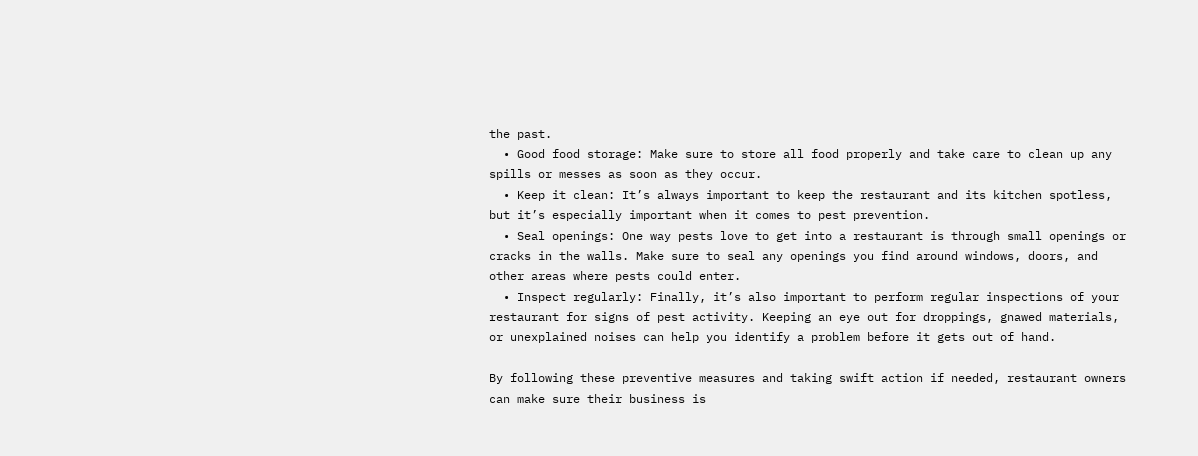the past.
  • Good food storage: Make sure to store all food properly and take care to clean up any spills or messes as soon as they occur.
  • Keep it clean: It’s always important to keep the restaurant and its kitchen spotless, but it’s especially important when it comes to pest prevention.
  • Seal openings: One way pests love to get into a restaurant is through small openings or cracks in the walls. Make sure to seal any openings you find around windows, doors, and other areas where pests could enter.
  • Inspect regularly: Finally, it’s also important to perform regular inspections of your restaurant for signs of pest activity. Keeping an eye out for droppings, gnawed materials, or unexplained noises can help you identify a problem before it gets out of hand.

By following these preventive measures and taking swift action if needed, restaurant owners can make sure their business is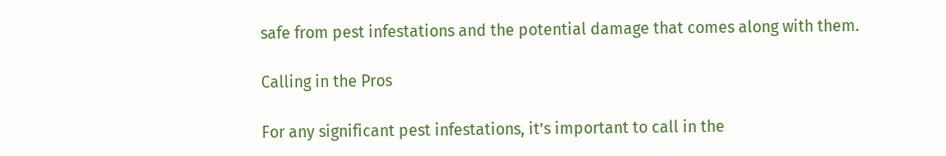safe from pest infestations and the potential damage that comes along with them.

Calling in the Pros

For any significant pest infestations, it’s important to call in the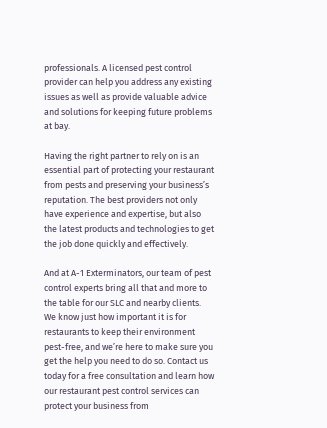professionals. A licensed pest control provider can help you address any existing issues as well as provide valuable advice and solutions for keeping future problems at bay.

Having the right partner to rely on is an essential part of protecting your restaurant from pests and preserving your business’s reputation. The best providers not only have experience and expertise, but also the latest products and technologies to get the job done quickly and effectively.

And at A-1 Exterminators, our team of pest control experts bring all that and more to the table for our SLC and nearby clients. We know just how important it is for restaurants to keep their environment pest-free, and we’re here to make sure you get the help you need to do so. Contact us today for a free consultation and learn how our restaurant pest control services can protect your business from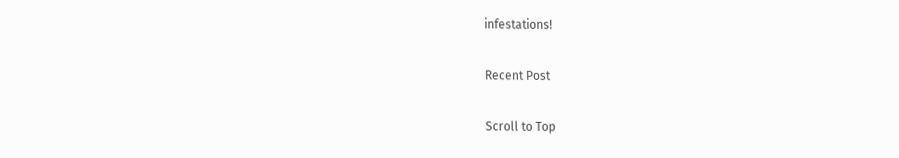infestations!

Recent Post

Scroll to Top